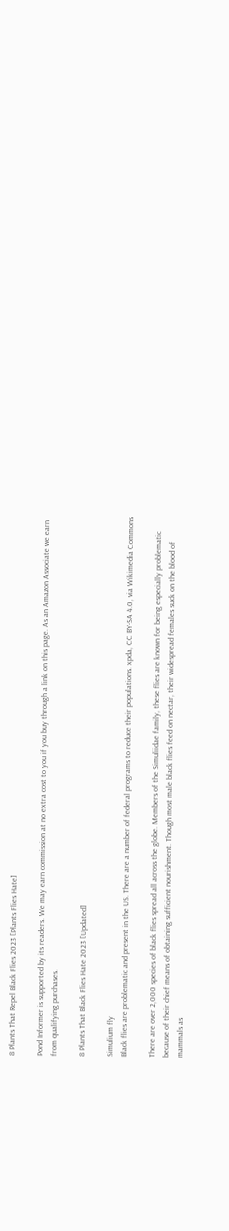8 Plants That Repel Black Flies 2023 [Plants Flies Hate]

Pond Informer is supported by its readers. We may earn commission at no extra cost to you if you buy through a link on this page. As an Amazon Associate we earn from qualifying purchases.

8 Plants That Black Flies Hate 2023 [Updated]

Simulium fly
Black flies are problematic and present in the US. There are a number of federal programs to reduce their populations. xpda, CC BY-SA 4.0, via Wikimedia Commons

There are over 2,000 species of black flies spread all across the globe. Members of the Simuliidae family, these flies are known for being especially problematic because of their chief means of obtaining sufficient nourishment. Though most male black flies feed on nectar, their widespread females suck on the blood of mammals as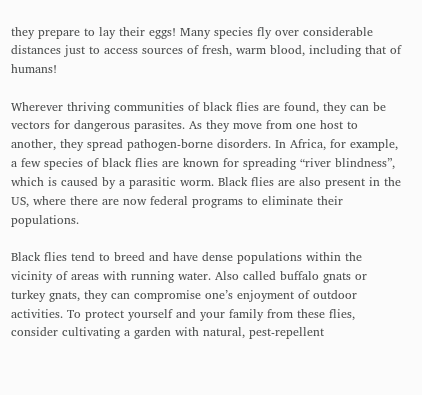they prepare to lay their eggs! Many species fly over considerable distances just to access sources of fresh, warm blood, including that of humans!

Wherever thriving communities of black flies are found, they can be vectors for dangerous parasites. As they move from one host to another, they spread pathogen-borne disorders. In Africa, for example, a few species of black flies are known for spreading “river blindness”, which is caused by a parasitic worm. Black flies are also present in the US, where there are now federal programs to eliminate their populations.

Black flies tend to breed and have dense populations within the vicinity of areas with running water. Also called buffalo gnats or turkey gnats, they can compromise one’s enjoyment of outdoor activities. To protect yourself and your family from these flies, consider cultivating a garden with natural, pest-repellent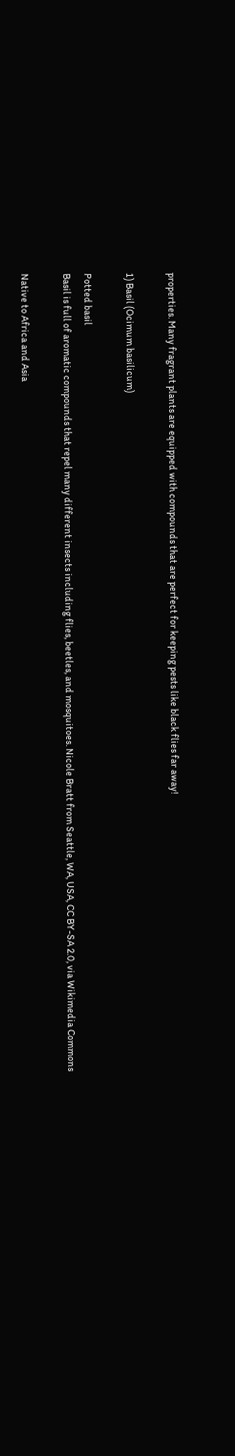properties. Many fragrant plants are equipped with compounds that are perfect for keeping pests like black flies far away!

1) Basil (Ocimum basilicum)

Potted basil
Basil is full of aromatic compounds that repel many different insects including flies, beetles, and mosquitoes. Nicole Bratt from Seattle, WA, USA, CC BY-SA 2.0, via Wikimedia Commons

Native to Africa and Asia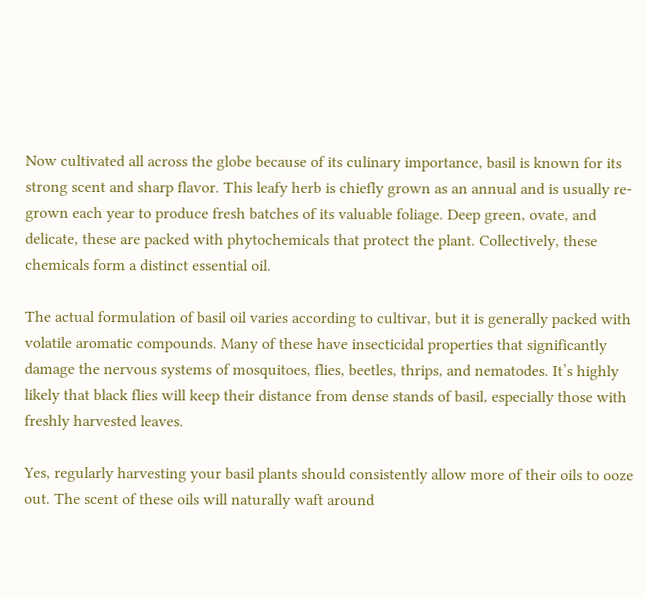Now cultivated all across the globe because of its culinary importance, basil is known for its strong scent and sharp flavor. This leafy herb is chiefly grown as an annual and is usually re-grown each year to produce fresh batches of its valuable foliage. Deep green, ovate, and delicate, these are packed with phytochemicals that protect the plant. Collectively, these chemicals form a distinct essential oil.

The actual formulation of basil oil varies according to cultivar, but it is generally packed with volatile aromatic compounds. Many of these have insecticidal properties that significantly damage the nervous systems of mosquitoes, flies, beetles, thrips, and nematodes. It’s highly likely that black flies will keep their distance from dense stands of basil, especially those with freshly harvested leaves.

Yes, regularly harvesting your basil plants should consistently allow more of their oils to ooze out. The scent of these oils will naturally waft around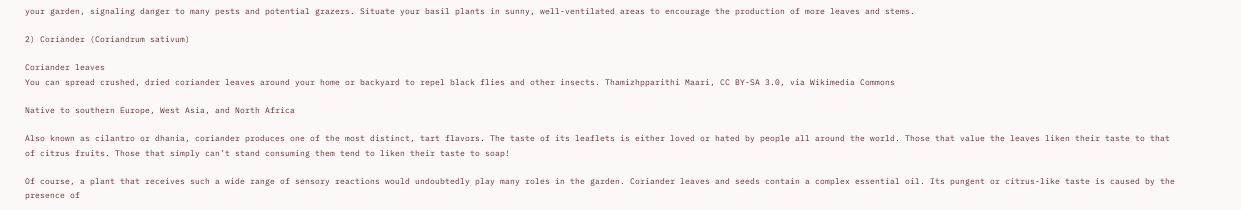your garden, signaling danger to many pests and potential grazers. Situate your basil plants in sunny, well-ventilated areas to encourage the production of more leaves and stems.

2) Coriander (Coriandrum sativum)

Coriander leaves
You can spread crushed, dried coriander leaves around your home or backyard to repel black flies and other insects. Thamizhpparithi Maari, CC BY-SA 3.0, via Wikimedia Commons

Native to southern Europe, West Asia, and North Africa

Also known as cilantro or dhania, coriander produces one of the most distinct, tart flavors. The taste of its leaflets is either loved or hated by people all around the world. Those that value the leaves liken their taste to that of citrus fruits. Those that simply can’t stand consuming them tend to liken their taste to soap!

Of course, a plant that receives such a wide range of sensory reactions would undoubtedly play many roles in the garden. Coriander leaves and seeds contain a complex essential oil. Its pungent or citrus-like taste is caused by the presence of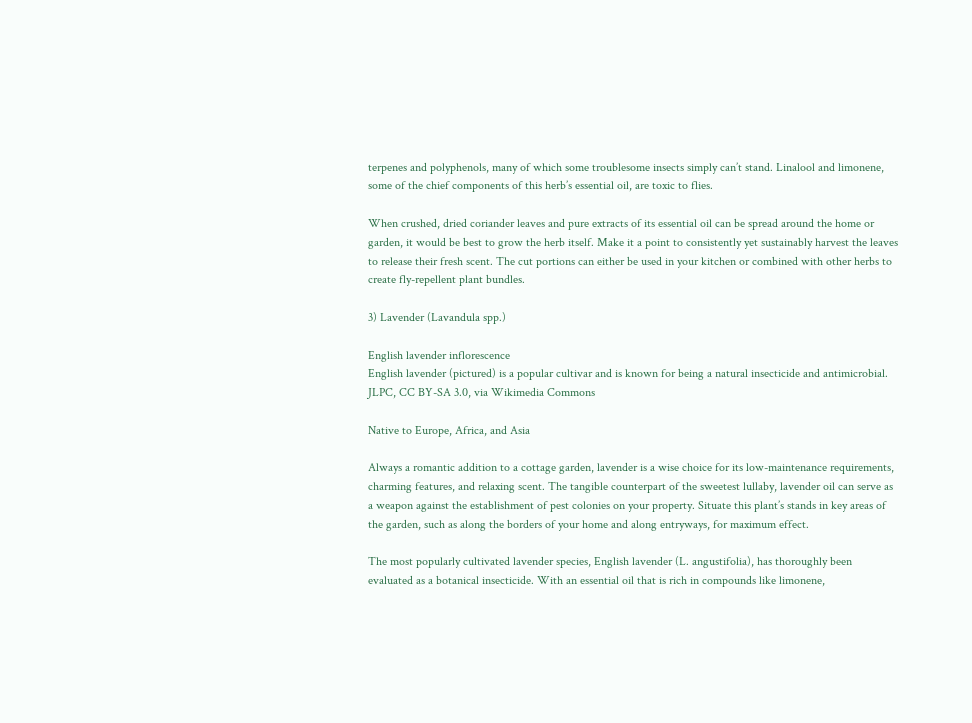terpenes and polyphenols, many of which some troublesome insects simply can’t stand. Linalool and limonene, some of the chief components of this herb’s essential oil, are toxic to flies.

When crushed, dried coriander leaves and pure extracts of its essential oil can be spread around the home or garden, it would be best to grow the herb itself. Make it a point to consistently yet sustainably harvest the leaves to release their fresh scent. The cut portions can either be used in your kitchen or combined with other herbs to create fly-repellent plant bundles.

3) Lavender (Lavandula spp.)

English lavender inflorescence
English lavender (pictured) is a popular cultivar and is known for being a natural insecticide and antimicrobial. JLPC, CC BY-SA 3.0, via Wikimedia Commons

Native to Europe, Africa, and Asia

Always a romantic addition to a cottage garden, lavender is a wise choice for its low-maintenance requirements, charming features, and relaxing scent. The tangible counterpart of the sweetest lullaby, lavender oil can serve as a weapon against the establishment of pest colonies on your property. Situate this plant’s stands in key areas of the garden, such as along the borders of your home and along entryways, for maximum effect.

The most popularly cultivated lavender species, English lavender (L. angustifolia), has thoroughly been evaluated as a botanical insecticide. With an essential oil that is rich in compounds like limonene,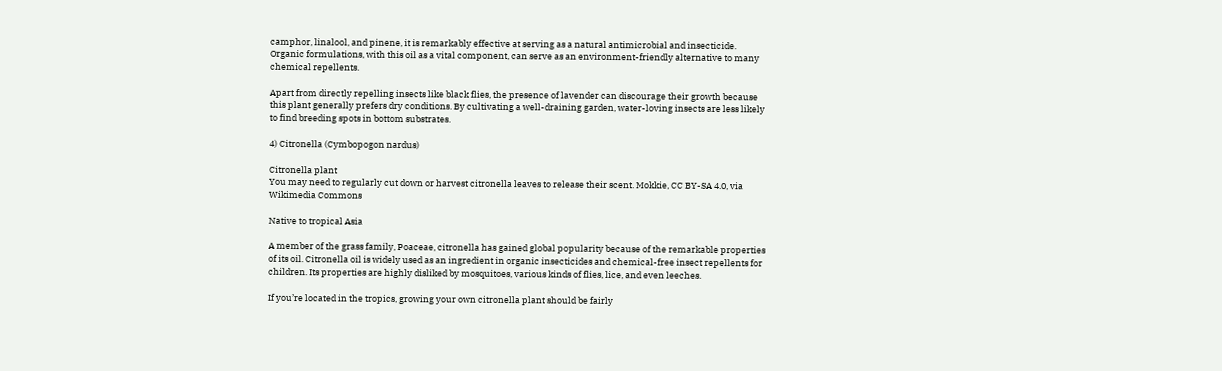camphor, linalool, and pinene, it is remarkably effective at serving as a natural antimicrobial and insecticide. Organic formulations, with this oil as a vital component, can serve as an environment-friendly alternative to many chemical repellents.

Apart from directly repelling insects like black flies, the presence of lavender can discourage their growth because this plant generally prefers dry conditions. By cultivating a well-draining garden, water-loving insects are less likely to find breeding spots in bottom substrates.

4) Citronella (Cymbopogon nardus)

Citronella plant
You may need to regularly cut down or harvest citronella leaves to release their scent. Mokkie, CC BY-SA 4.0, via Wikimedia Commons

Native to tropical Asia

A member of the grass family, Poaceae, citronella has gained global popularity because of the remarkable properties of its oil. Citronella oil is widely used as an ingredient in organic insecticides and chemical-free insect repellents for children. Its properties are highly disliked by mosquitoes, various kinds of flies, lice, and even leeches.

If you’re located in the tropics, growing your own citronella plant should be fairly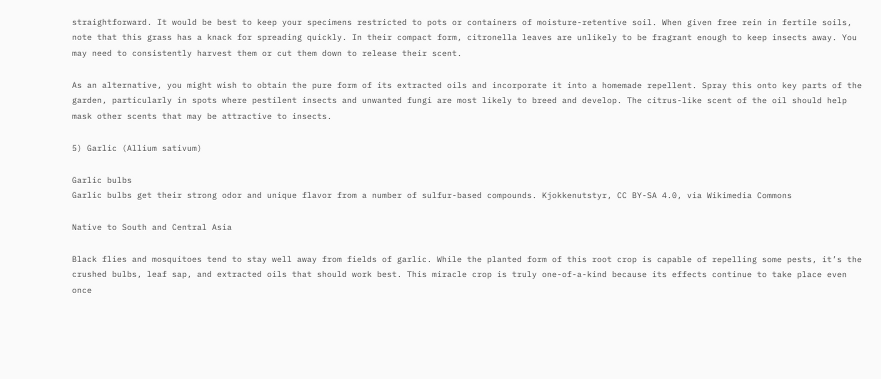straightforward. It would be best to keep your specimens restricted to pots or containers of moisture-retentive soil. When given free rein in fertile soils, note that this grass has a knack for spreading quickly. In their compact form, citronella leaves are unlikely to be fragrant enough to keep insects away. You may need to consistently harvest them or cut them down to release their scent.

As an alternative, you might wish to obtain the pure form of its extracted oils and incorporate it into a homemade repellent. Spray this onto key parts of the garden, particularly in spots where pestilent insects and unwanted fungi are most likely to breed and develop. The citrus-like scent of the oil should help mask other scents that may be attractive to insects.

5) Garlic (Allium sativum)

Garlic bulbs
Garlic bulbs get their strong odor and unique flavor from a number of sulfur-based compounds. Kjokkenutstyr, CC BY-SA 4.0, via Wikimedia Commons

Native to South and Central Asia

Black flies and mosquitoes tend to stay well away from fields of garlic. While the planted form of this root crop is capable of repelling some pests, it’s the crushed bulbs, leaf sap, and extracted oils that should work best. This miracle crop is truly one-of-a-kind because its effects continue to take place even once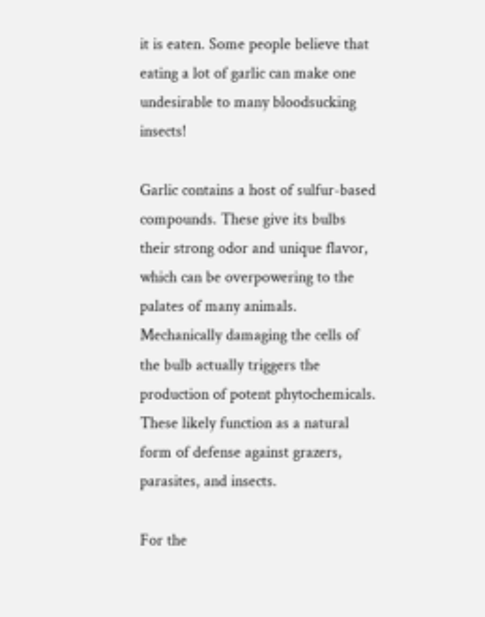it is eaten. Some people believe that eating a lot of garlic can make one undesirable to many bloodsucking insects!

Garlic contains a host of sulfur-based compounds. These give its bulbs their strong odor and unique flavor, which can be overpowering to the palates of many animals. Mechanically damaging the cells of the bulb actually triggers the production of potent phytochemicals. These likely function as a natural form of defense against grazers, parasites, and insects.

For the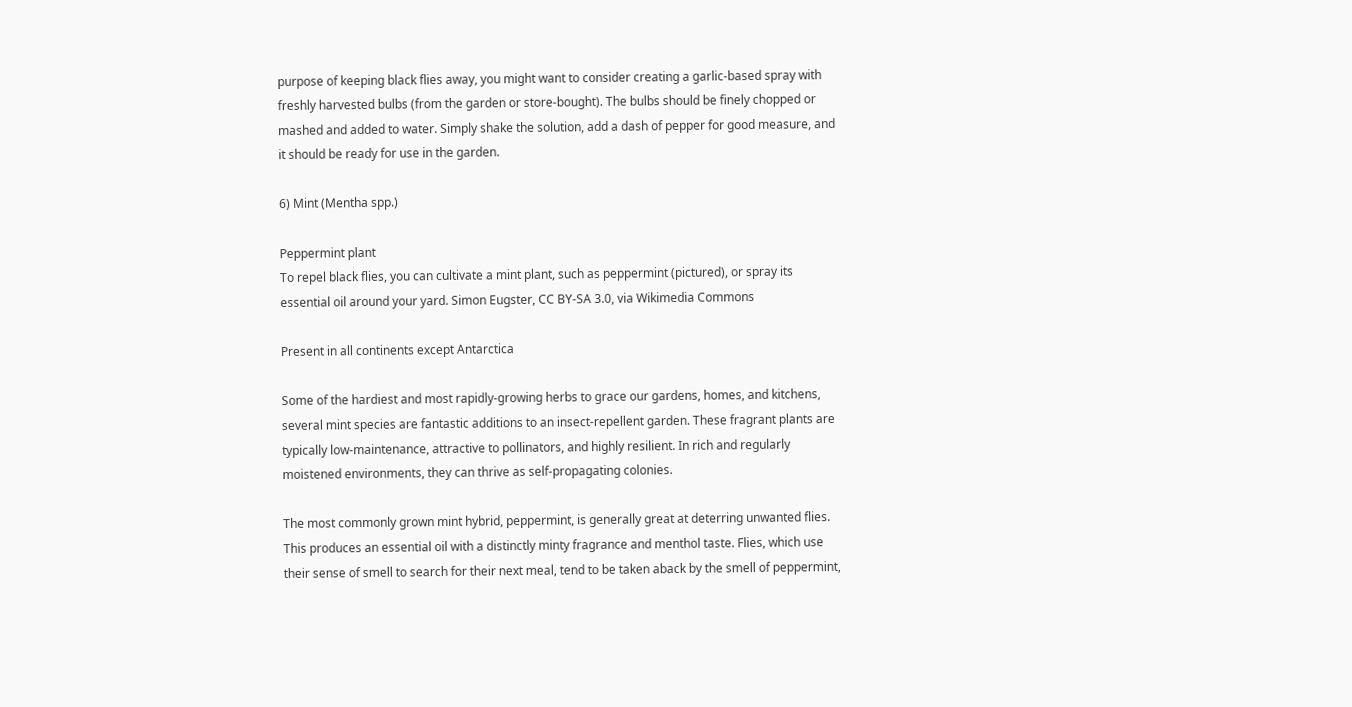purpose of keeping black flies away, you might want to consider creating a garlic-based spray with freshly harvested bulbs (from the garden or store-bought). The bulbs should be finely chopped or mashed and added to water. Simply shake the solution, add a dash of pepper for good measure, and it should be ready for use in the garden.

6) Mint (Mentha spp.)

Peppermint plant
To repel black flies, you can cultivate a mint plant, such as peppermint (pictured), or spray its essential oil around your yard. Simon Eugster, CC BY-SA 3.0, via Wikimedia Commons

Present in all continents except Antarctica

Some of the hardiest and most rapidly-growing herbs to grace our gardens, homes, and kitchens, several mint species are fantastic additions to an insect-repellent garden. These fragrant plants are typically low-maintenance, attractive to pollinators, and highly resilient. In rich and regularly moistened environments, they can thrive as self-propagating colonies.

The most commonly grown mint hybrid, peppermint, is generally great at deterring unwanted flies. This produces an essential oil with a distinctly minty fragrance and menthol taste. Flies, which use their sense of smell to search for their next meal, tend to be taken aback by the smell of peppermint,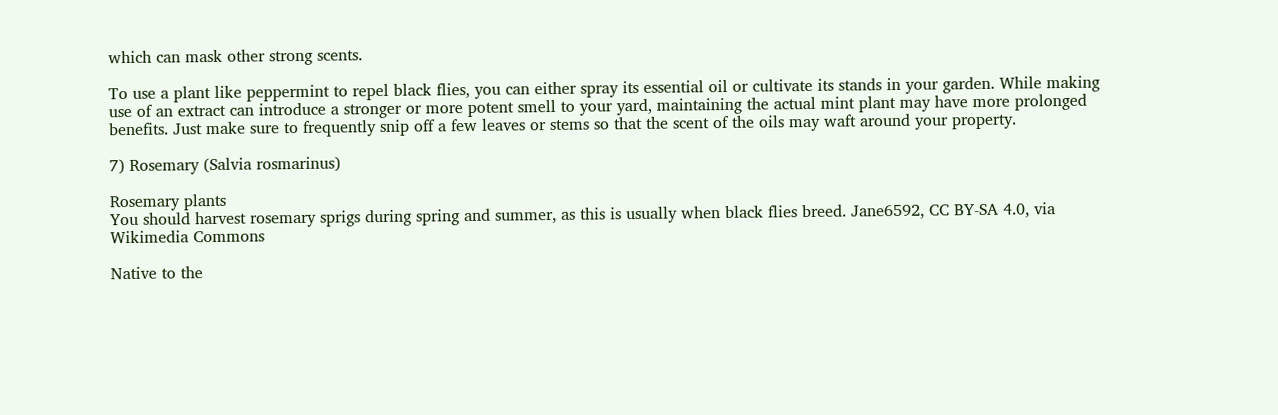which can mask other strong scents.

To use a plant like peppermint to repel black flies, you can either spray its essential oil or cultivate its stands in your garden. While making use of an extract can introduce a stronger or more potent smell to your yard, maintaining the actual mint plant may have more prolonged benefits. Just make sure to frequently snip off a few leaves or stems so that the scent of the oils may waft around your property.

7) Rosemary (Salvia rosmarinus)

Rosemary plants
You should harvest rosemary sprigs during spring and summer, as this is usually when black flies breed. Jane6592, CC BY-SA 4.0, via Wikimedia Commons

Native to the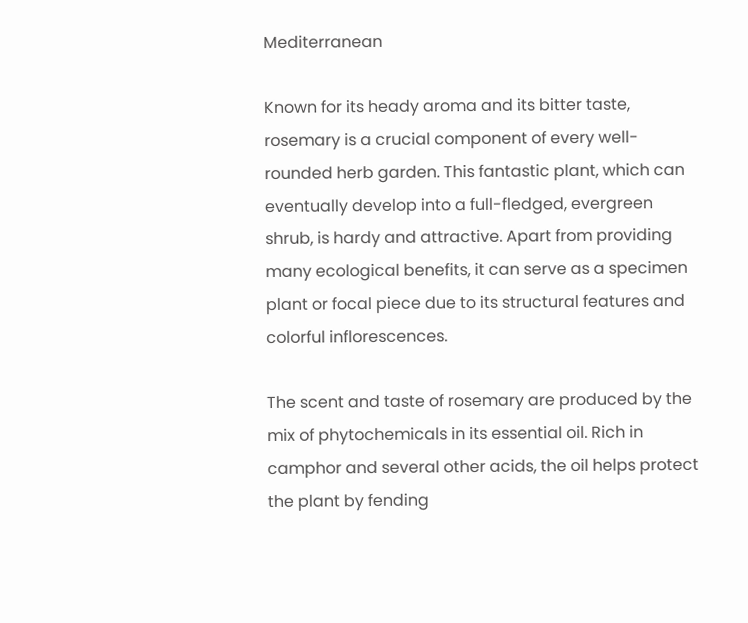Mediterranean

Known for its heady aroma and its bitter taste, rosemary is a crucial component of every well-rounded herb garden. This fantastic plant, which can eventually develop into a full-fledged, evergreen shrub, is hardy and attractive. Apart from providing many ecological benefits, it can serve as a specimen plant or focal piece due to its structural features and colorful inflorescences.

The scent and taste of rosemary are produced by the mix of phytochemicals in its essential oil. Rich in camphor and several other acids, the oil helps protect the plant by fending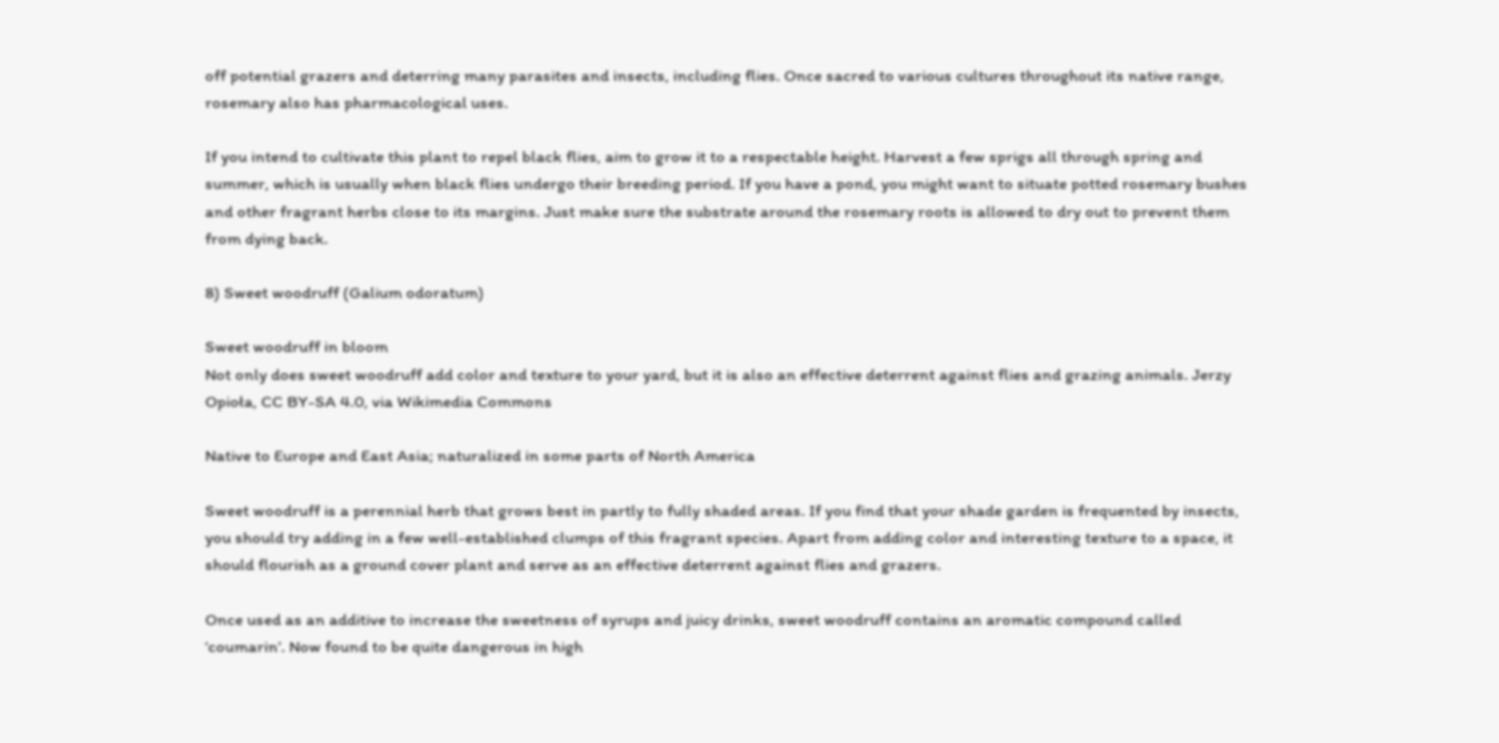off potential grazers and deterring many parasites and insects, including flies. Once sacred to various cultures throughout its native range, rosemary also has pharmacological uses.

If you intend to cultivate this plant to repel black flies, aim to grow it to a respectable height. Harvest a few sprigs all through spring and summer, which is usually when black flies undergo their breeding period. If you have a pond, you might want to situate potted rosemary bushes and other fragrant herbs close to its margins. Just make sure the substrate around the rosemary roots is allowed to dry out to prevent them from dying back.

8) Sweet woodruff (Galium odoratum)

Sweet woodruff in bloom
Not only does sweet woodruff add color and texture to your yard, but it is also an effective deterrent against flies and grazing animals. Jerzy Opioła, CC BY-SA 4.0, via Wikimedia Commons

Native to Europe and East Asia; naturalized in some parts of North America

Sweet woodruff is a perennial herb that grows best in partly to fully shaded areas. If you find that your shade garden is frequented by insects, you should try adding in a few well-established clumps of this fragrant species. Apart from adding color and interesting texture to a space, it should flourish as a ground cover plant and serve as an effective deterrent against flies and grazers.

Once used as an additive to increase the sweetness of syrups and juicy drinks, sweet woodruff contains an aromatic compound called ‘coumarin’. Now found to be quite dangerous in high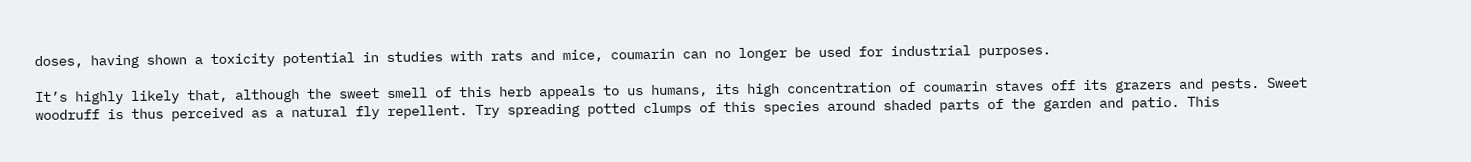doses, having shown a toxicity potential in studies with rats and mice, coumarin can no longer be used for industrial purposes.

It’s highly likely that, although the sweet smell of this herb appeals to us humans, its high concentration of coumarin staves off its grazers and pests. Sweet woodruff is thus perceived as a natural fly repellent. Try spreading potted clumps of this species around shaded parts of the garden and patio. This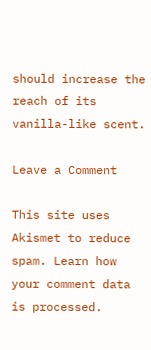should increase the reach of its vanilla-like scent.

Leave a Comment

This site uses Akismet to reduce spam. Learn how your comment data is processed.